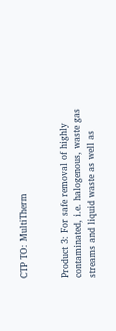CTP TO: MultiTherm


Product 3: For safe removal of highly contaminated, i.e. halogenous, waste gas streams and liquid waste as well as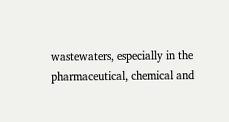wastewaters, especially in the pharmaceutical, chemical and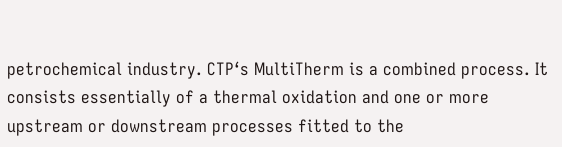petrochemical industry. CTP‘s MultiTherm is a combined process. It consists essentially of a thermal oxidation and one or more upstream or downstream processes fitted to the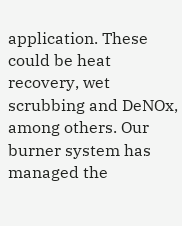application. These could be heat recovery, wet scrubbing and DeNOx, among others. Our burner system has managed the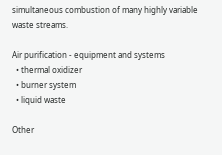simultaneous combustion of many highly variable waste streams.

Air purification - equipment and systems
  • thermal oxidizer
  • burner system
  • liquid waste

Other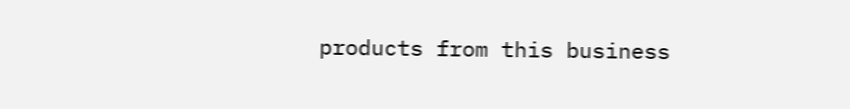products from this business